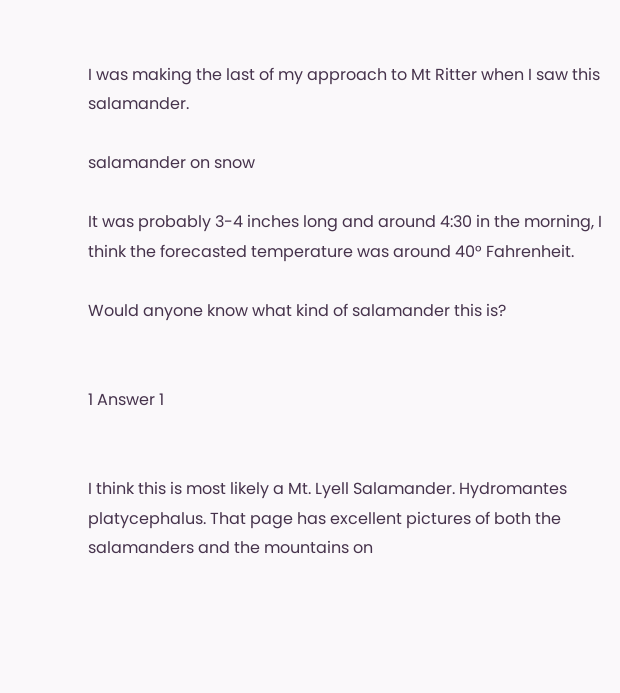I was making the last of my approach to Mt Ritter when I saw this salamander.

salamander on snow

It was probably 3-4 inches long and around 4:30 in the morning, I think the forecasted temperature was around 40° Fahrenheit.

Would anyone know what kind of salamander this is?


1 Answer 1


I think this is most likely a Mt. Lyell Salamander. Hydromantes platycephalus. That page has excellent pictures of both the salamanders and the mountains on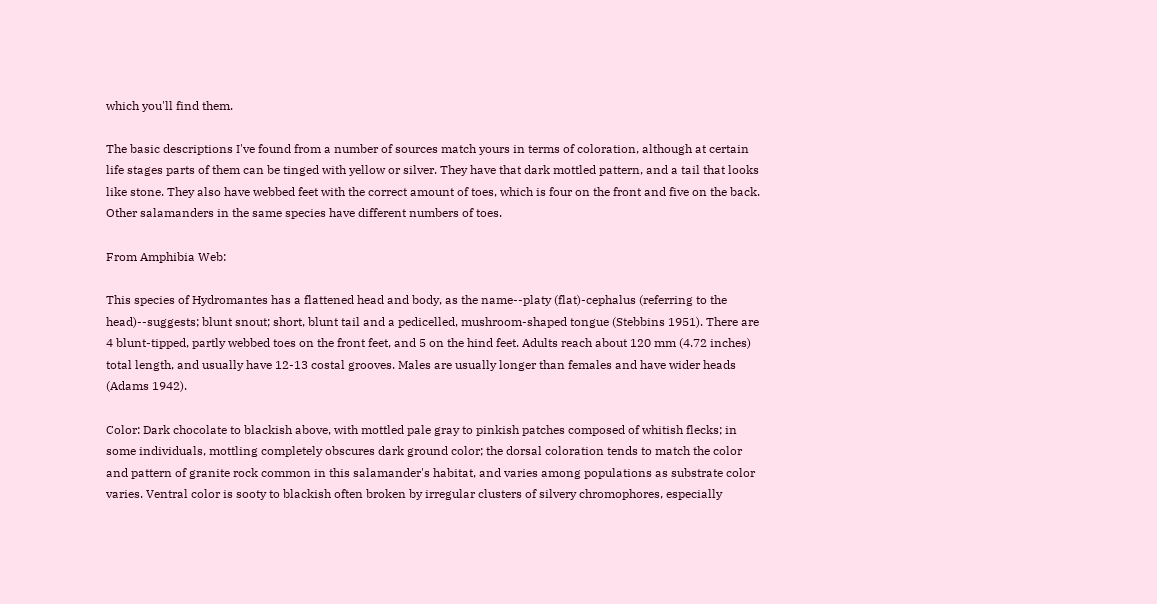which you'll find them.

The basic descriptions I've found from a number of sources match yours in terms of coloration, although at certain life stages parts of them can be tinged with yellow or silver. They have that dark mottled pattern, and a tail that looks like stone. They also have webbed feet with the correct amount of toes, which is four on the front and five on the back. Other salamanders in the same species have different numbers of toes.

From Amphibia Web:

This species of Hydromantes has a flattened head and body, as the name--platy (flat)-cephalus (referring to the head)--suggests; blunt snout; short, blunt tail and a pedicelled, mushroom-shaped tongue (Stebbins 1951). There are 4 blunt-tipped, partly webbed toes on the front feet, and 5 on the hind feet. Adults reach about 120 mm (4.72 inches) total length, and usually have 12-13 costal grooves. Males are usually longer than females and have wider heads (Adams 1942).

Color: Dark chocolate to blackish above, with mottled pale gray to pinkish patches composed of whitish flecks; in some individuals, mottling completely obscures dark ground color; the dorsal coloration tends to match the color and pattern of granite rock common in this salamander's habitat, and varies among populations as substrate color varies. Ventral color is sooty to blackish often broken by irregular clusters of silvery chromophores, especially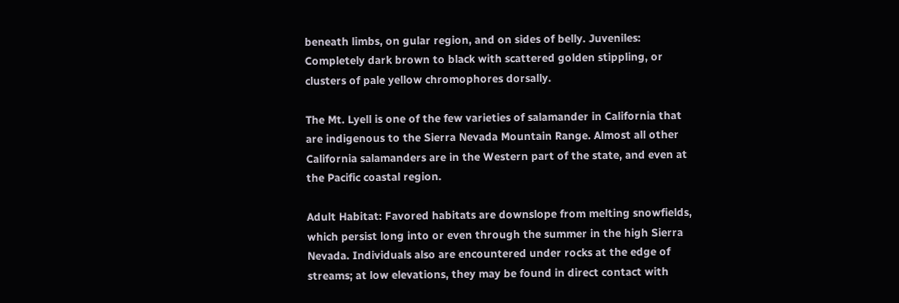beneath limbs, on gular region, and on sides of belly. Juveniles: Completely dark brown to black with scattered golden stippling, or clusters of pale yellow chromophores dorsally.

The Mt. Lyell is one of the few varieties of salamander in California that are indigenous to the Sierra Nevada Mountain Range. Almost all other California salamanders are in the Western part of the state, and even at the Pacific coastal region.

Adult Habitat: Favored habitats are downslope from melting snowfields, which persist long into or even through the summer in the high Sierra Nevada. Individuals also are encountered under rocks at the edge of streams; at low elevations, they may be found in direct contact with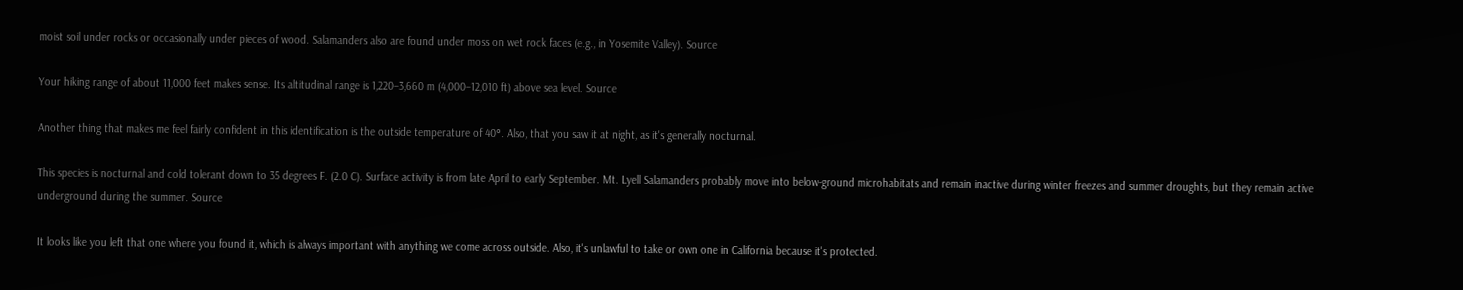moist soil under rocks or occasionally under pieces of wood. Salamanders also are found under moss on wet rock faces (e.g., in Yosemite Valley). Source

Your hiking range of about 11,000 feet makes sense. Its altitudinal range is 1,220–3,660 m (4,000–12,010 ft) above sea level. Source

Another thing that makes me feel fairly confident in this identification is the outside temperature of 40°. Also, that you saw it at night, as it's generally nocturnal.

This species is nocturnal and cold tolerant down to 35 degrees F. (2.0 C). Surface activity is from late April to early September. Mt. Lyell Salamanders probably move into below-ground microhabitats and remain inactive during winter freezes and summer droughts, but they remain active underground during the summer. Source

It looks like you left that one where you found it, which is always important with anything we come across outside. Also, it's unlawful to take or own one in California because it's protected.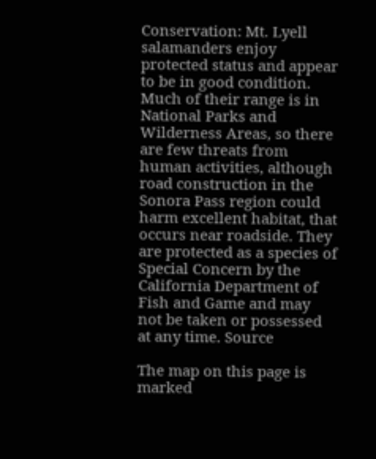Conservation: Mt. Lyell salamanders enjoy protected status and appear to be in good condition. Much of their range is in National Parks and Wilderness Areas, so there are few threats from human activities, although road construction in the Sonora Pass region could harm excellent habitat, that occurs near roadside. They are protected as a species of Special Concern by the California Department of Fish and Game and may not be taken or possessed at any time. Source

The map on this page is marked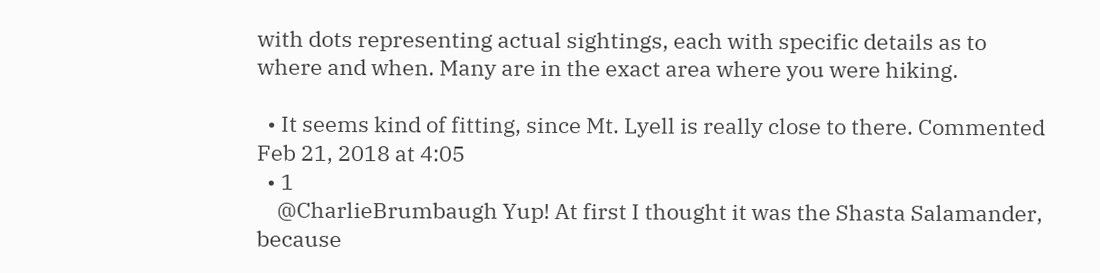with dots representing actual sightings, each with specific details as to where and when. Many are in the exact area where you were hiking.

  • It seems kind of fitting, since Mt. Lyell is really close to there. Commented Feb 21, 2018 at 4:05
  • 1
    @CharlieBrumbaugh Yup! At first I thought it was the Shasta Salamander, because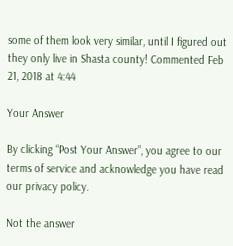some of them look very similar, until I figured out they only live in Shasta county! Commented Feb 21, 2018 at 4:44

Your Answer

By clicking “Post Your Answer”, you agree to our terms of service and acknowledge you have read our privacy policy.

Not the answer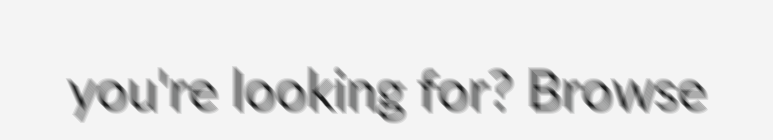you're looking for? Browse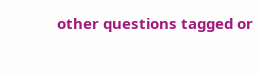other questions tagged or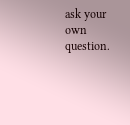ask your own question.